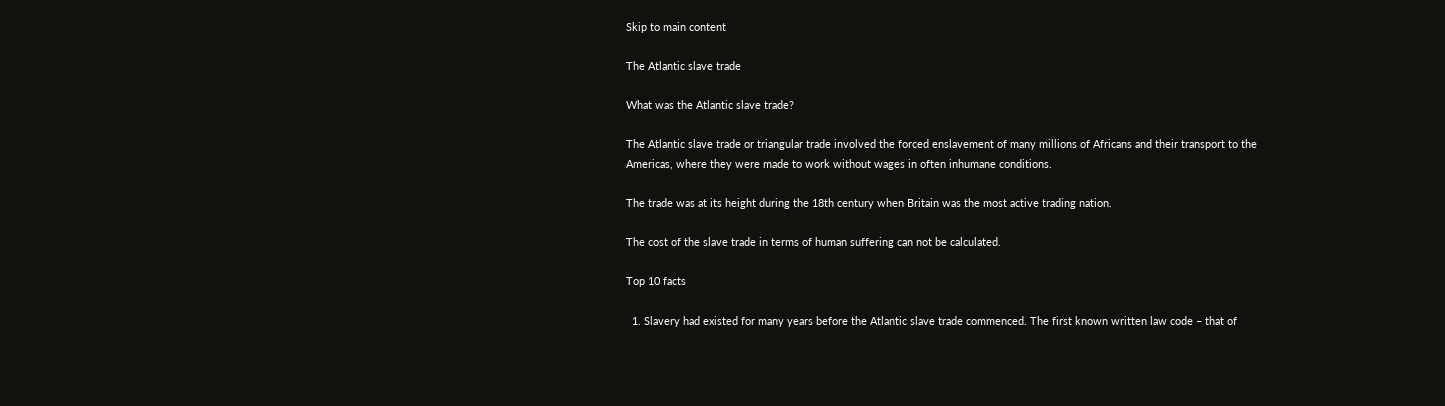Skip to main content

The Atlantic slave trade

What was the Atlantic slave trade?

The Atlantic slave trade or triangular trade involved the forced enslavement of many millions of Africans and their transport to the Americas, where they were made to work without wages in often inhumane conditions.

The trade was at its height during the 18th century when Britain was the most active trading nation.

The cost of the slave trade in terms of human suffering can not be calculated.

Top 10 facts

  1. Slavery had existed for many years before the Atlantic slave trade commenced. The first known written law code – that of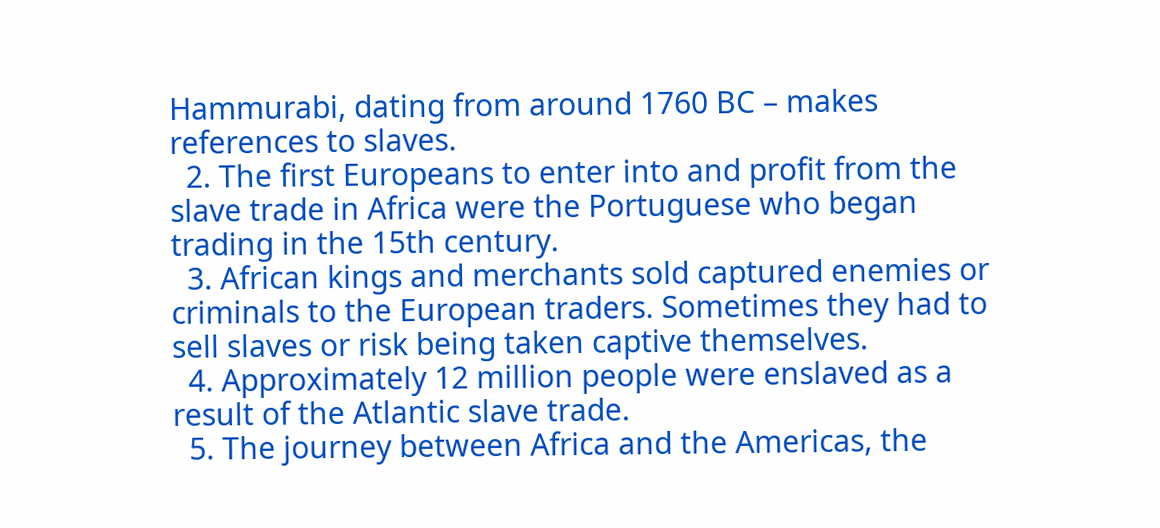Hammurabi, dating from around 1760 BC – makes references to slaves.
  2. The first Europeans to enter into and profit from the slave trade in Africa were the Portuguese who began trading in the 15th century.
  3. African kings and merchants sold captured enemies or criminals to the European traders. Sometimes they had to sell slaves or risk being taken captive themselves.
  4. Approximately 12 million people were enslaved as a result of the Atlantic slave trade.
  5. The journey between Africa and the Americas, the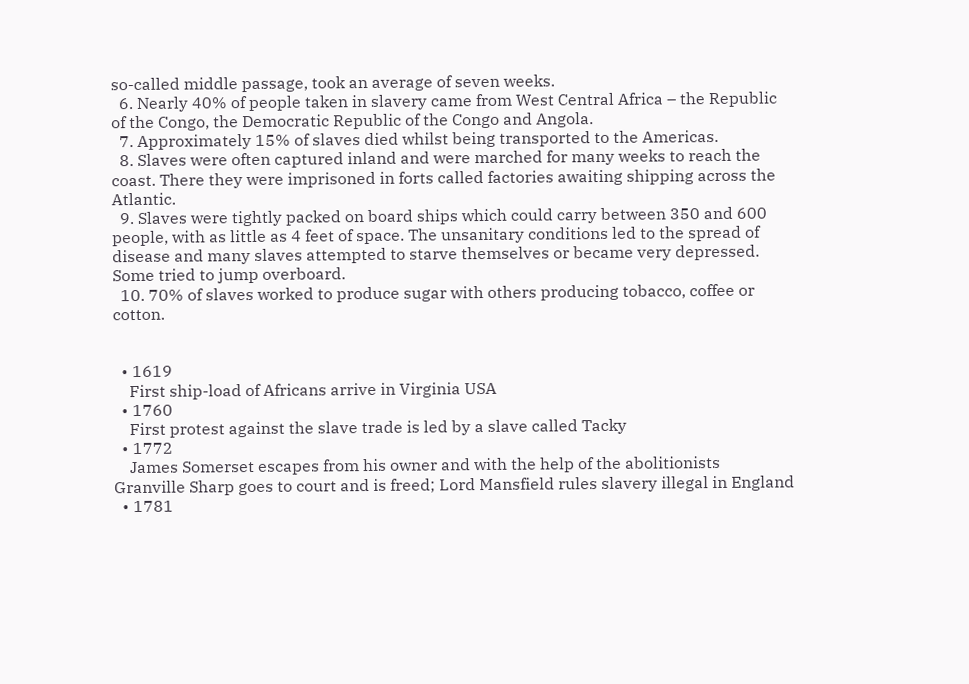so-called middle passage, took an average of seven weeks.
  6. Nearly 40% of people taken in slavery came from West Central Africa – the Republic of the Congo, the Democratic Republic of the Congo and Angola.
  7. Approximately 15% of slaves died whilst being transported to the Americas.
  8. Slaves were often captured inland and were marched for many weeks to reach the coast. There they were imprisoned in forts called factories awaiting shipping across the Atlantic.
  9. Slaves were tightly packed on board ships which could carry between 350 and 600 people, with as little as 4 feet of space. The unsanitary conditions led to the spread of disease and many slaves attempted to starve themselves or became very depressed. Some tried to jump overboard.
  10. 70% of slaves worked to produce sugar with others producing tobacco, coffee or cotton.


  • 1619
    First ship-load of Africans arrive in Virginia USA
  • 1760
    First protest against the slave trade is led by a slave called Tacky
  • 1772
    James Somerset escapes from his owner and with the help of the abolitionists Granville Sharp goes to court and is freed; Lord Mansfield rules slavery illegal in England
  • 1781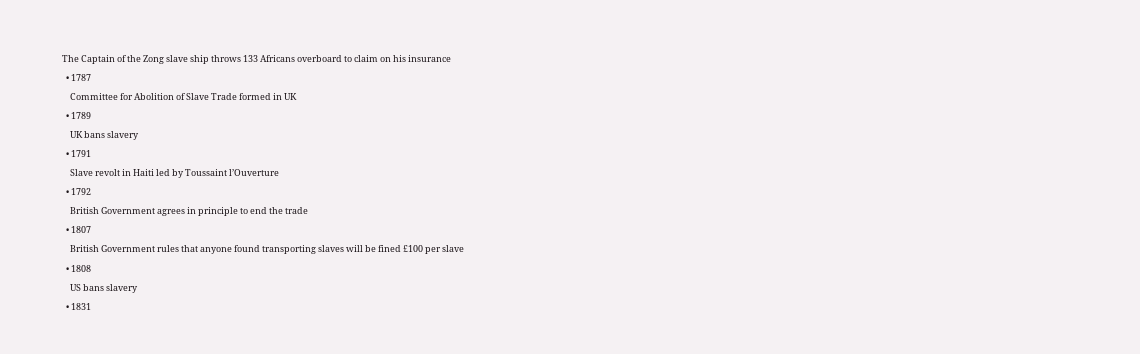The Captain of the Zong slave ship throws 133 Africans overboard to claim on his insurance
  • 1787
    Committee for Abolition of Slave Trade formed in UK
  • 1789
    UK bans slavery
  • 1791
    Slave revolt in Haiti led by Toussaint l’Ouverture
  • 1792
    British Government agrees in principle to end the trade
  • 1807
    British Government rules that anyone found transporting slaves will be fined £100 per slave
  • 1808
    US bans slavery
  • 1831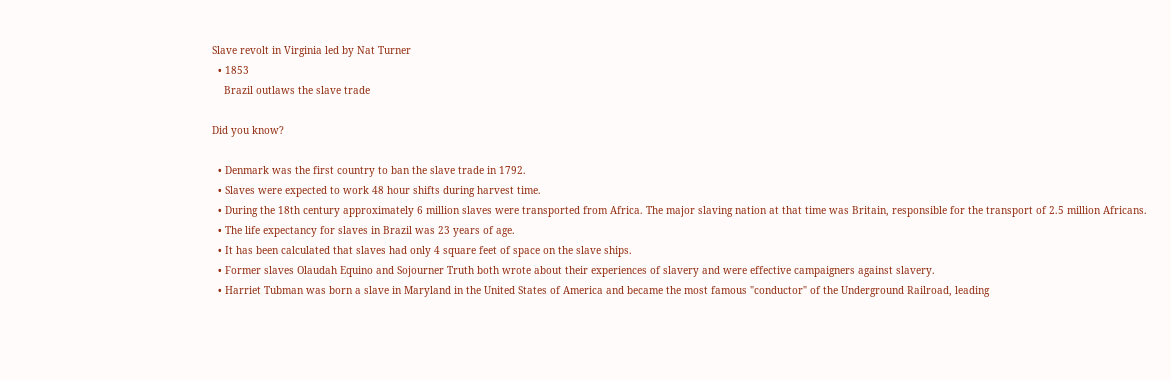Slave revolt in Virginia led by Nat Turner
  • 1853
    Brazil outlaws the slave trade

Did you know?

  • Denmark was the first country to ban the slave trade in 1792.
  • Slaves were expected to work 48 hour shifts during harvest time.
  • During the 18th century approximately 6 million slaves were transported from Africa. The major slaving nation at that time was Britain, responsible for the transport of 2.5 million Africans.
  • The life expectancy for slaves in Brazil was 23 years of age.
  • It has been calculated that slaves had only 4 square feet of space on the slave ships.
  • Former slaves Olaudah Equino and Sojourner Truth both wrote about their experiences of slavery and were effective campaigners against slavery.
  • Harriet Tubman was born a slave in Maryland in the United States of America and became the most famous "conductor" of the Underground Railroad, leading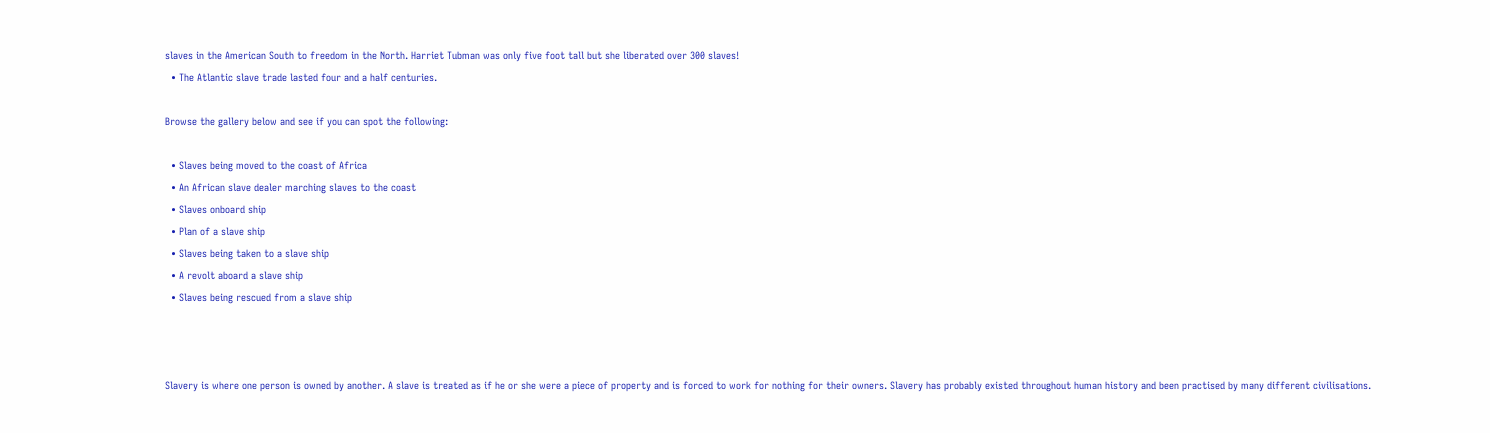slaves in the American South to freedom in the North. Harriet Tubman was only five foot tall but she liberated over 300 slaves!
  • The Atlantic slave trade lasted four and a half centuries.

Browse the gallery below and see if you can spot the following:

  • Slaves being moved to the coast of Africa
  • An African slave dealer marching slaves to the coast
  • Slaves onboard ship
  • Plan of a slave ship
  • Slaves being taken to a slave ship
  • A revolt aboard a slave ship
  • Slaves being rescued from a slave ship



Slavery is where one person is owned by another. A slave is treated as if he or she were a piece of property and is forced to work for nothing for their owners. Slavery has probably existed throughout human history and been practised by many different civilisations.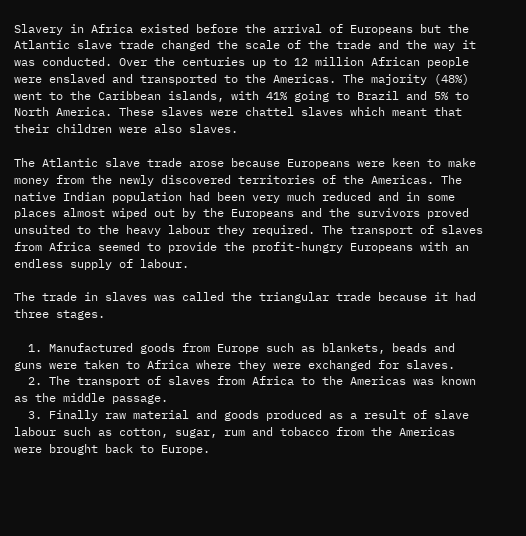Slavery in Africa existed before the arrival of Europeans but the Atlantic slave trade changed the scale of the trade and the way it was conducted. Over the centuries up to 12 million African people were enslaved and transported to the Americas. The majority (48%) went to the Caribbean islands, with 41% going to Brazil and 5% to North America. These slaves were chattel slaves which meant that their children were also slaves.

The Atlantic slave trade arose because Europeans were keen to make money from the newly discovered territories of the Americas. The native Indian population had been very much reduced and in some places almost wiped out by the Europeans and the survivors proved unsuited to the heavy labour they required. The transport of slaves from Africa seemed to provide the profit-hungry Europeans with an endless supply of labour.

The trade in slaves was called the triangular trade because it had three stages.

  1. Manufactured goods from Europe such as blankets, beads and guns were taken to Africa where they were exchanged for slaves.
  2. The transport of slaves from Africa to the Americas was known as the middle passage.
  3. Finally raw material and goods produced as a result of slave labour such as cotton, sugar, rum and tobacco from the Americas were brought back to Europe.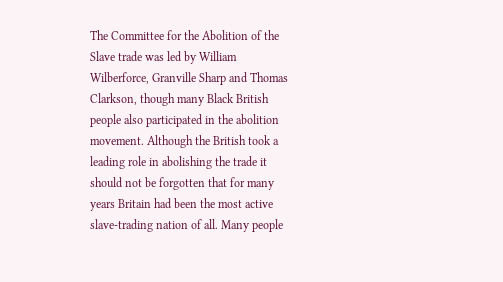The Committee for the Abolition of the Slave trade was led by William Wilberforce, Granville Sharp and Thomas Clarkson, though many Black British people also participated in the abolition movement. Although the British took a leading role in abolishing the trade it should not be forgotten that for many years Britain had been the most active slave-trading nation of all. Many people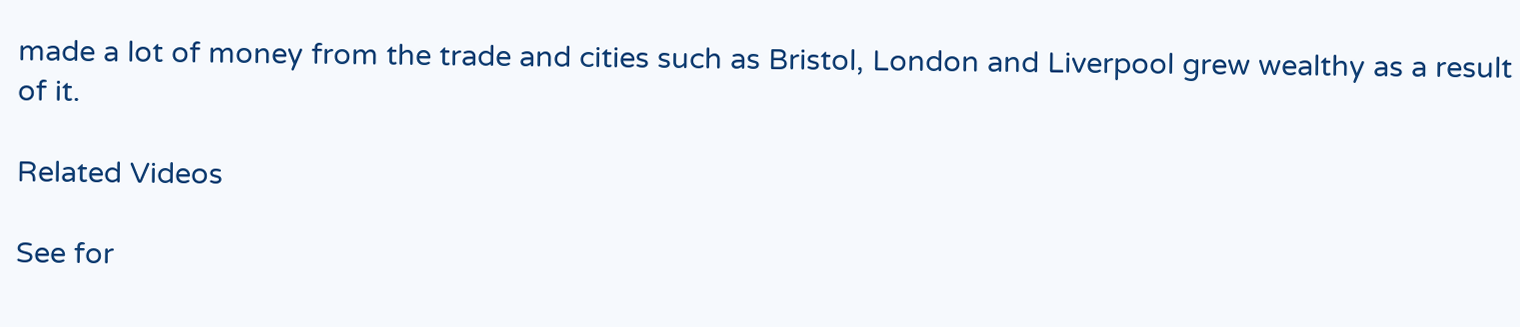made a lot of money from the trade and cities such as Bristol, London and Liverpool grew wealthy as a result of it.

Related Videos

See for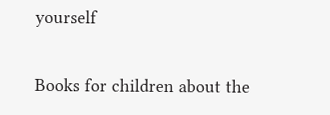yourself

Books for children about the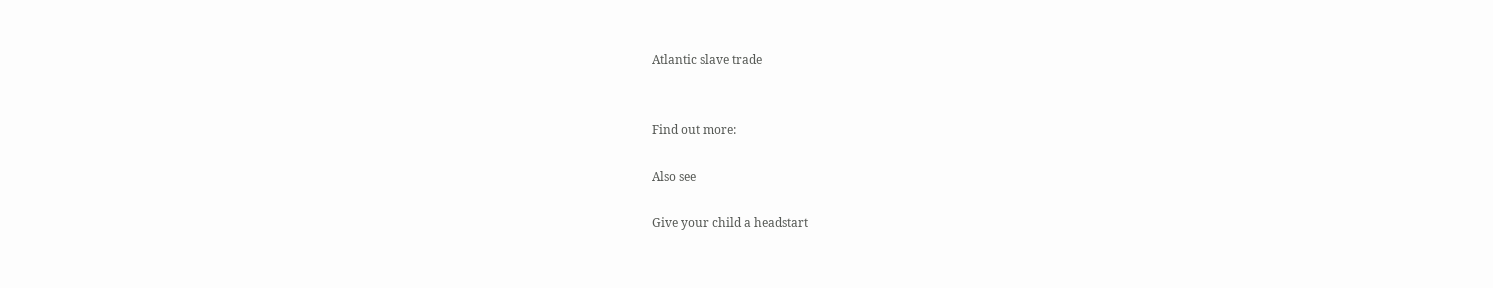Atlantic slave trade


Find out more:

Also see

Give your child a headstart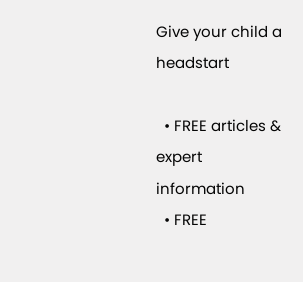Give your child a headstart

  • FREE articles & expert information
  • FREE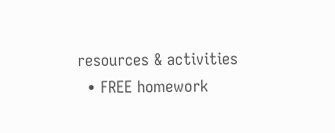resources & activities
  • FREE homework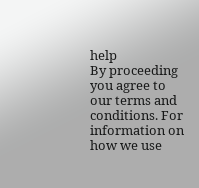help
By proceeding you agree to our terms and conditions. For information on how we use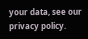your data, see our privacy policy.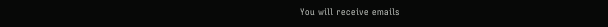You will receive emails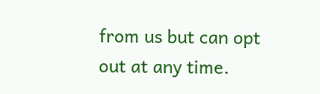from us but can opt out at any time.